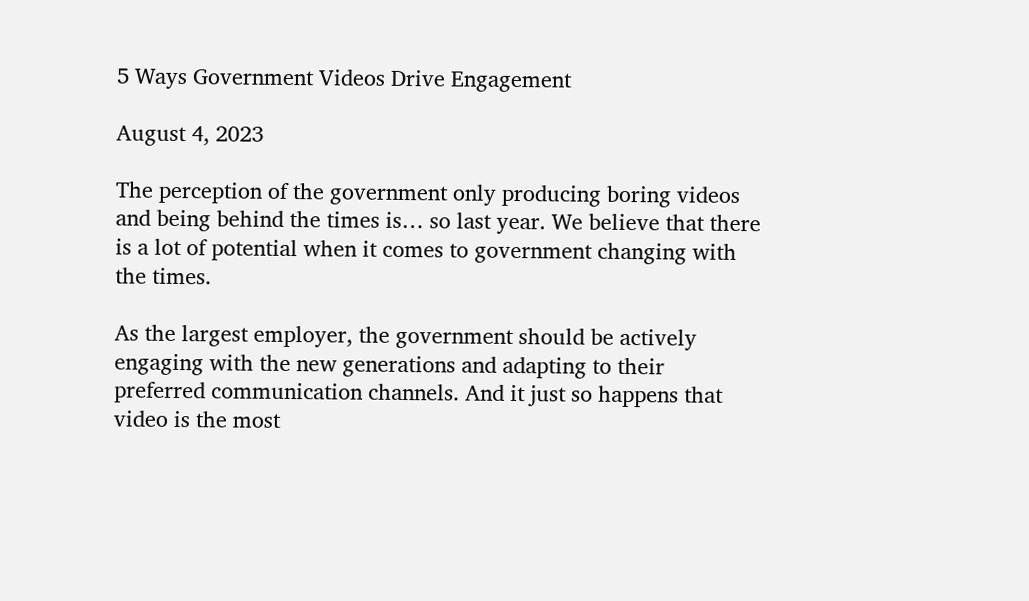5 Ways Government Videos Drive Engagement

August 4, 2023

The perception of the government only producing boring videos and being behind the times is… so last year. We believe that there is a lot of potential when it comes to government changing with the times.

As the largest employer, the government should be actively engaging with the new generations and adapting to their preferred communication channels. And it just so happens that video is the most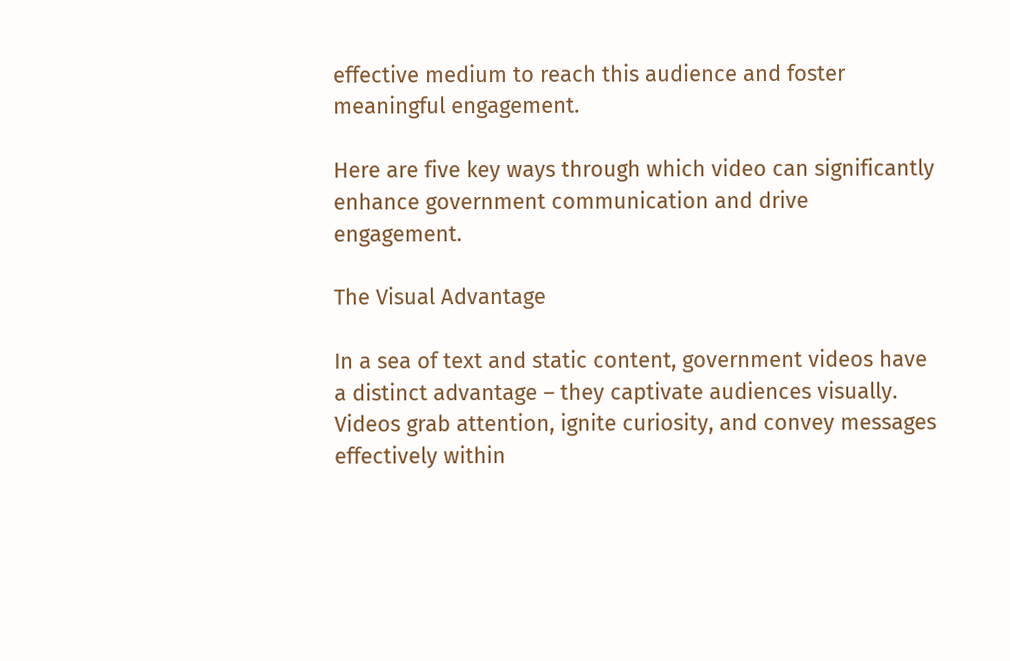effective medium to reach this audience and foster meaningful engagement.

Here are five key ways through which video can significantly enhance government communication and drive engagement.

The Visual Advantage

In a sea of text and static content, government videos have a distinct advantage – they captivate audiences visually. Videos grab attention, ignite curiosity, and convey messages effectively within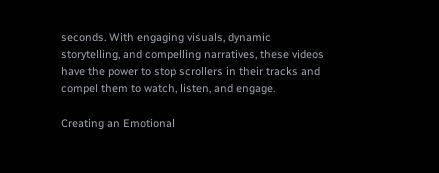seconds. With engaging visuals, dynamic storytelling, and compelling narratives, these videos have the power to stop scrollers in their tracks and compel them to watch, listen, and engage.

Creating an Emotional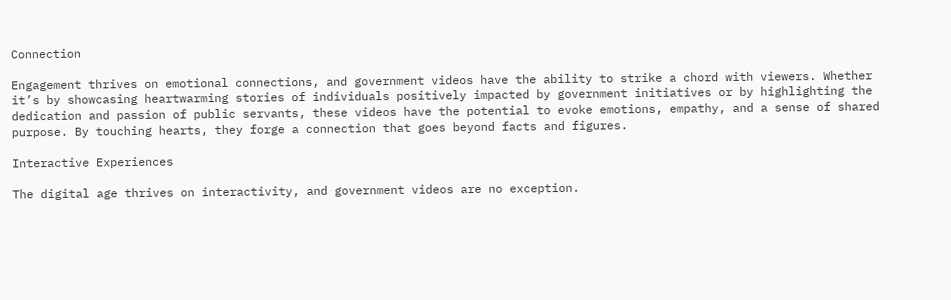Connection

Engagement thrives on emotional connections, and government videos have the ability to strike a chord with viewers. Whether it’s by showcasing heartwarming stories of individuals positively impacted by government initiatives or by highlighting the dedication and passion of public servants, these videos have the potential to evoke emotions, empathy, and a sense of shared purpose. By touching hearts, they forge a connection that goes beyond facts and figures.

Interactive Experiences

The digital age thrives on interactivity, and government videos are no exception.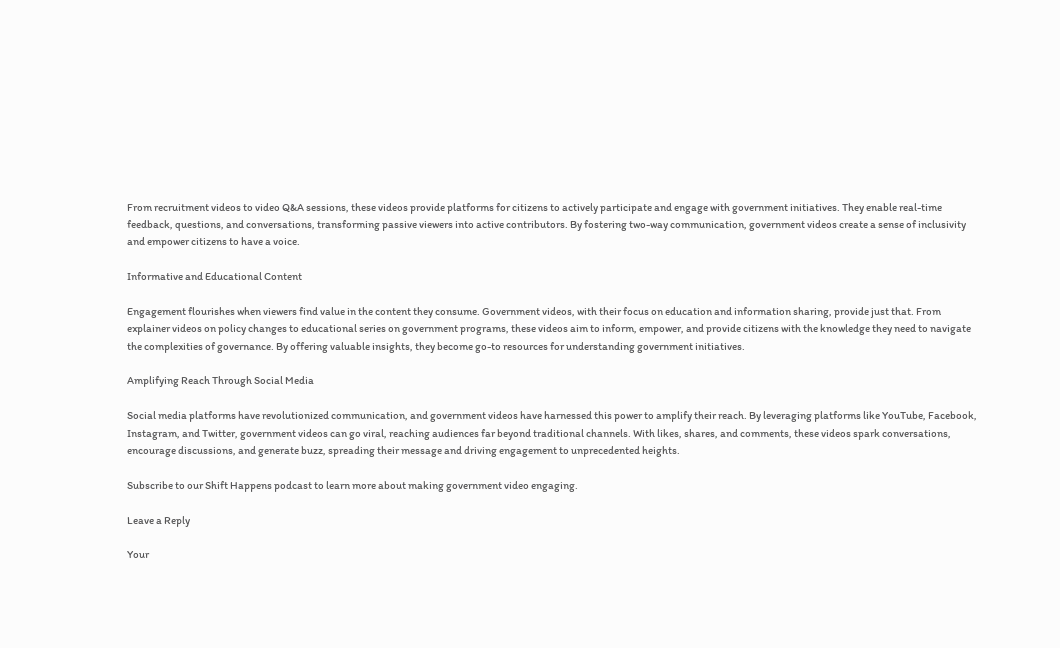From recruitment videos to video Q&A sessions, these videos provide platforms for citizens to actively participate and engage with government initiatives. They enable real-time feedback, questions, and conversations, transforming passive viewers into active contributors. By fostering two-way communication, government videos create a sense of inclusivity and empower citizens to have a voice.

Informative and Educational Content

Engagement flourishes when viewers find value in the content they consume. Government videos, with their focus on education and information sharing, provide just that. From explainer videos on policy changes to educational series on government programs, these videos aim to inform, empower, and provide citizens with the knowledge they need to navigate the complexities of governance. By offering valuable insights, they become go-to resources for understanding government initiatives.

Amplifying Reach Through Social Media

Social media platforms have revolutionized communication, and government videos have harnessed this power to amplify their reach. By leveraging platforms like YouTube, Facebook, Instagram, and Twitter, government videos can go viral, reaching audiences far beyond traditional channels. With likes, shares, and comments, these videos spark conversations, encourage discussions, and generate buzz, spreading their message and driving engagement to unprecedented heights.

Subscribe to our Shift Happens podcast to learn more about making government video engaging.

Leave a Reply

Your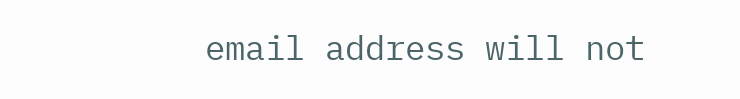email address will not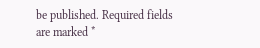be published. Required fields are marked *